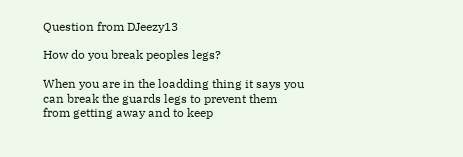Question from DJeezy13

How do you break peoples legs?

When you are in the loadding thing it says you can break the guards legs to prevent them from getting away and to keep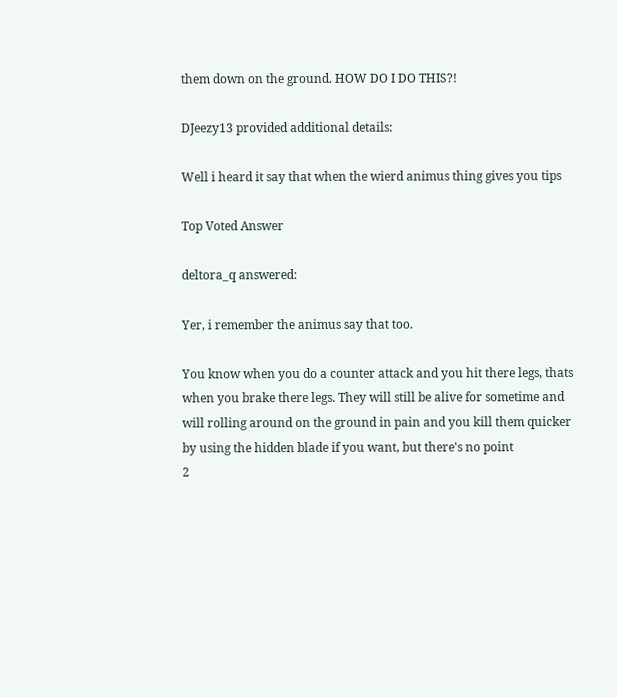them down on the ground. HOW DO I DO THIS?!

DJeezy13 provided additional details:

Well i heard it say that when the wierd animus thing gives you tips

Top Voted Answer

deltora_q answered:

Yer, i remember the animus say that too.

You know when you do a counter attack and you hit there legs, thats when you brake there legs. They will still be alive for sometime and will rolling around on the ground in pain and you kill them quicker by using the hidden blade if you want, but there's no point
2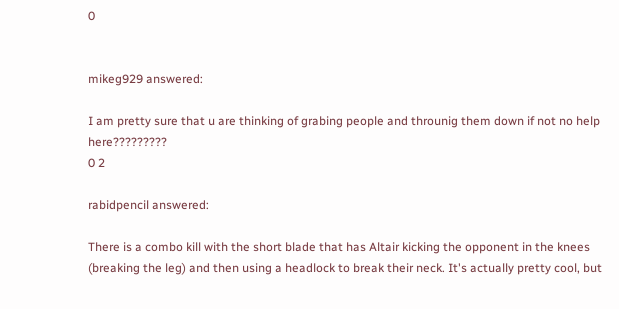0


mikeg929 answered:

I am pretty sure that u are thinking of grabing people and throunig them down if not no help here?????????
0 2

rabidpencil answered:

There is a combo kill with the short blade that has Altair kicking the opponent in the knees (breaking the leg) and then using a headlock to break their neck. It's actually pretty cool, but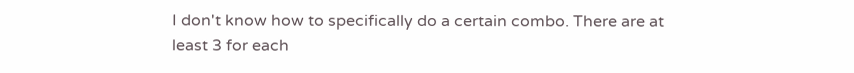I don't know how to specifically do a certain combo. There are at least 3 for each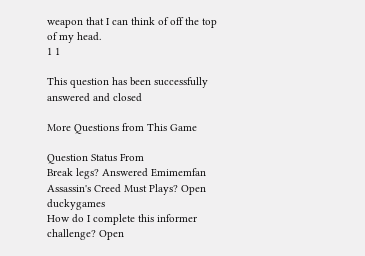weapon that I can think of off the top of my head.
1 1

This question has been successfully answered and closed

More Questions from This Game

Question Status From
Break legs? Answered Emimemfan
Assassin's Creed Must Plays? Open duckygames
How do I complete this informer challenge? Open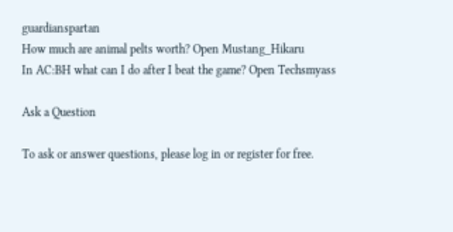guardianspartan
How much are animal pelts worth? Open Mustang_Hikaru
In AC:BH what can I do after I beat the game? Open Techsmyass

Ask a Question

To ask or answer questions, please log in or register for free.